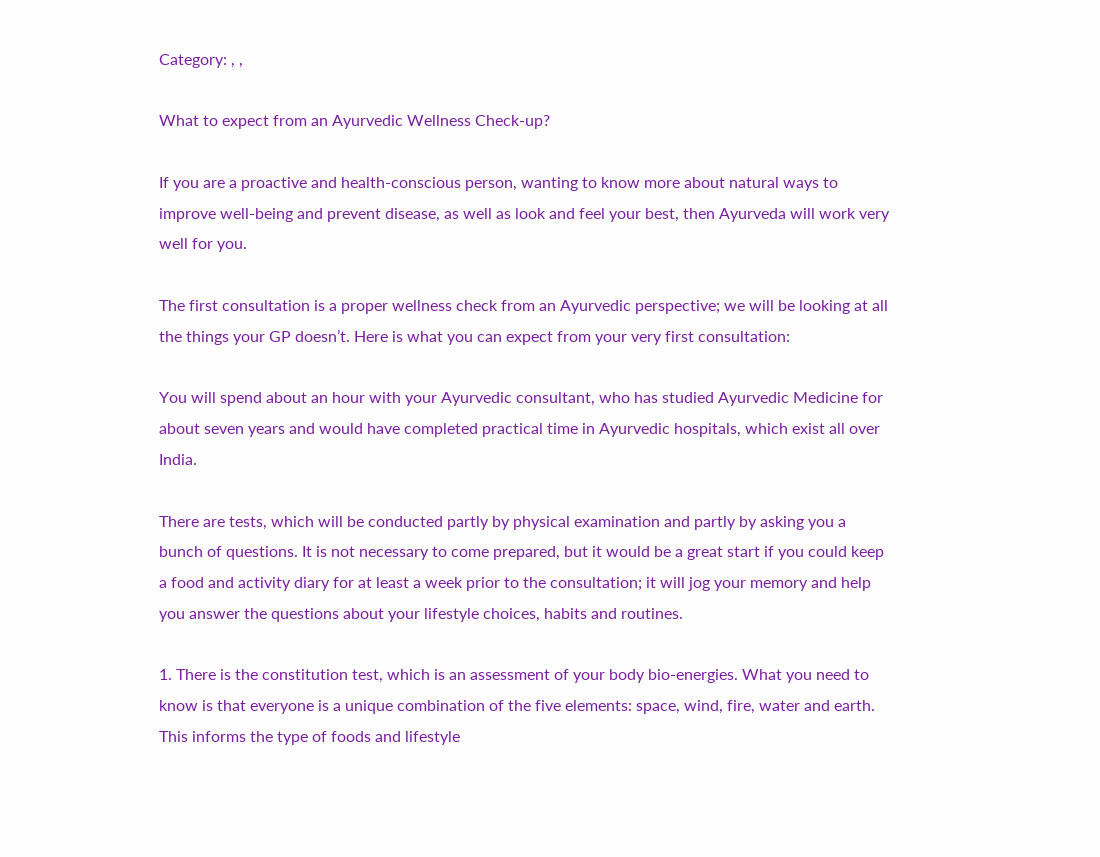Category: , ,

What to expect from an Ayurvedic Wellness Check-up?

If you are a proactive and health-conscious person, wanting to know more about natural ways to improve well-being and prevent disease, as well as look and feel your best, then Ayurveda will work very well for you.

The first consultation is a proper wellness check from an Ayurvedic perspective; we will be looking at all the things your GP doesn’t. Here is what you can expect from your very first consultation:

You will spend about an hour with your Ayurvedic consultant, who has studied Ayurvedic Medicine for about seven years and would have completed practical time in Ayurvedic hospitals, which exist all over India.

There are tests, which will be conducted partly by physical examination and partly by asking you a bunch of questions. It is not necessary to come prepared, but it would be a great start if you could keep a food and activity diary for at least a week prior to the consultation; it will jog your memory and help you answer the questions about your lifestyle choices, habits and routines.

1. There is the constitution test, which is an assessment of your body bio-energies. What you need to know is that everyone is a unique combination of the five elements: space, wind, fire, water and earth. This informs the type of foods and lifestyle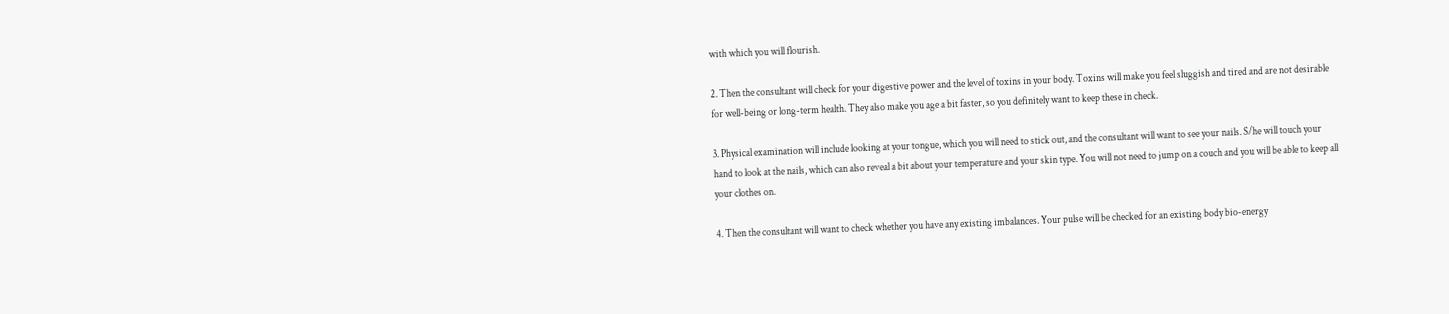with which you will flourish.

2. Then the consultant will check for your digestive power and the level of toxins in your body. Toxins will make you feel sluggish and tired and are not desirable for well-being or long-term health. They also make you age a bit faster, so you definitely want to keep these in check.

3. Physical examination will include looking at your tongue, which you will need to stick out, and the consultant will want to see your nails. S/he will touch your hand to look at the nails, which can also reveal a bit about your temperature and your skin type. You will not need to jump on a couch and you will be able to keep all your clothes on.

4. Then the consultant will want to check whether you have any existing imbalances. Your pulse will be checked for an existing body bio-energy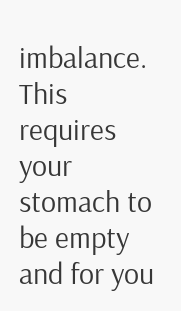imbalance. This requires your stomach to be empty and for you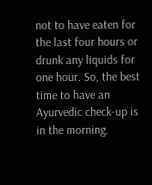not to have eaten for the last four hours or drunk any liquids for one hour. So, the best time to have an Ayurvedic check-up is in the morning.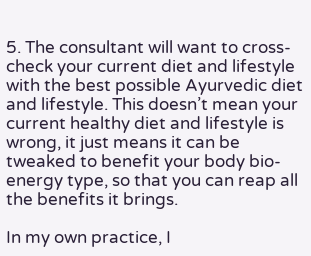5. The consultant will want to cross-check your current diet and lifestyle with the best possible Ayurvedic diet and lifestyle. This doesn’t mean your current healthy diet and lifestyle is wrong, it just means it can be tweaked to benefit your body bio-energy type, so that you can reap all the benefits it brings.

In my own practice, I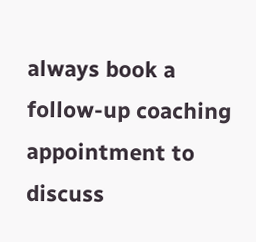always book a follow-up coaching appointment to discuss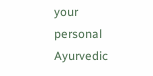your personal Ayurvedic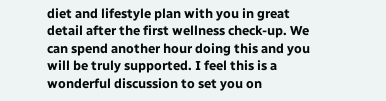diet and lifestyle plan with you in great detail after the first wellness check-up. We can spend another hour doing this and you will be truly supported. I feel this is a wonderful discussion to set you on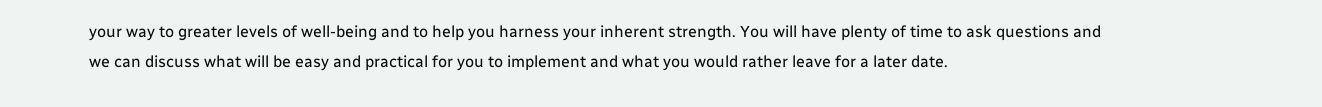your way to greater levels of well-being and to help you harness your inherent strength. You will have plenty of time to ask questions and we can discuss what will be easy and practical for you to implement and what you would rather leave for a later date.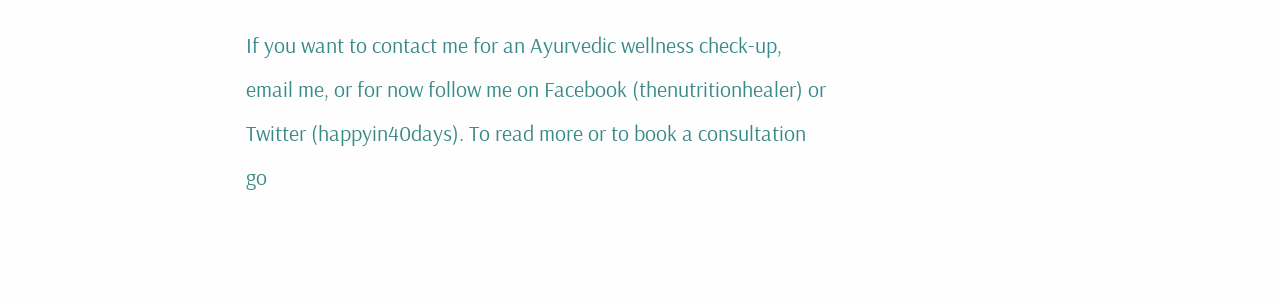If you want to contact me for an Ayurvedic wellness check-up, email me, or for now follow me on Facebook (thenutritionhealer) or Twitter (happyin40days). To read more or to book a consultation go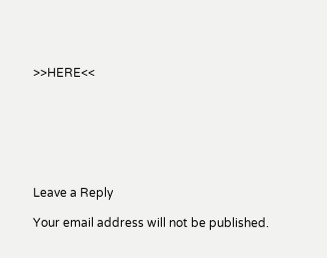>>HERE<<







Leave a Reply

Your email address will not be published.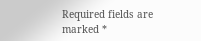Required fields are marked *